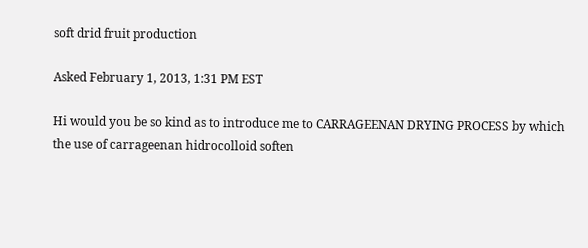soft drid fruit production

Asked February 1, 2013, 1:31 PM EST

Hi would you be so kind as to introduce me to CARRAGEENAN DRYING PROCESS by which the use of carrageenan hidrocolloid soften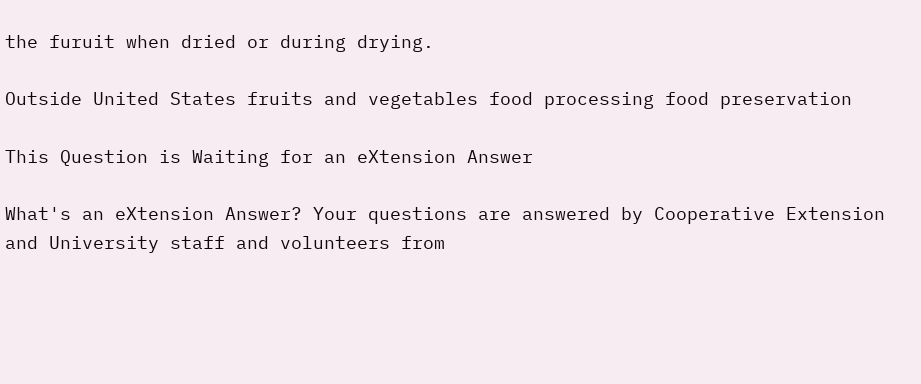the furuit when dried or during drying.

Outside United States fruits and vegetables food processing food preservation

This Question is Waiting for an eXtension Answer

What's an eXtension Answer? Your questions are answered by Cooperative Extension and University staff and volunteers from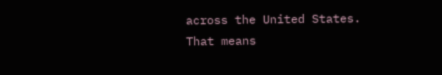across the United States. That means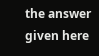the answer given here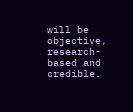will be objective, research-based and credible.